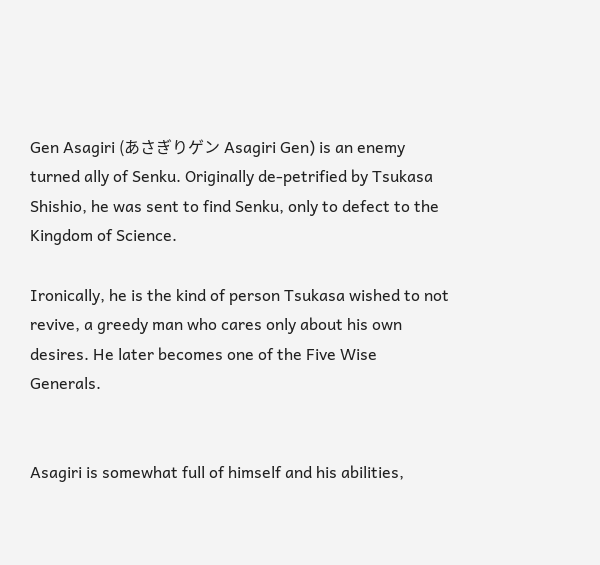Gen Asagiri (あさぎりゲン Asagiri Gen) is an enemy turned ally of Senku. Originally de-petrified by Tsukasa Shishio, he was sent to find Senku, only to defect to the Kingdom of Science.

Ironically, he is the kind of person Tsukasa wished to not revive, a greedy man who cares only about his own desires. He later becomes one of the Five Wise Generals.


Asagiri is somewhat full of himself and his abilities,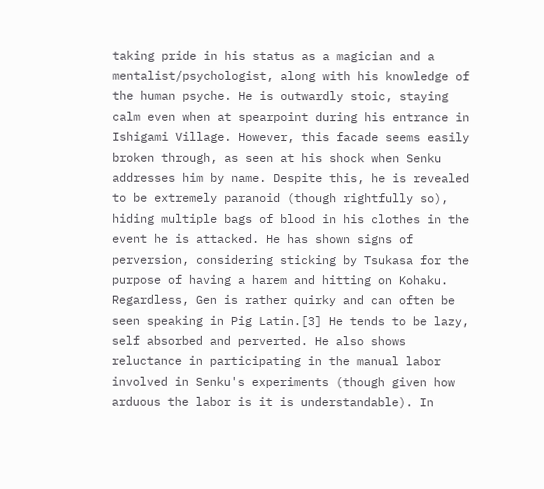taking pride in his status as a magician and a mentalist/psychologist, along with his knowledge of the human psyche. He is outwardly stoic, staying calm even when at spearpoint during his entrance in Ishigami Village. However, this facade seems easily broken through, as seen at his shock when Senku addresses him by name. Despite this, he is revealed to be extremely paranoid (though rightfully so), hiding multiple bags of blood in his clothes in the event he is attacked. He has shown signs of perversion, considering sticking by Tsukasa for the purpose of having a harem and hitting on Kohaku. Regardless, Gen is rather quirky and can often be seen speaking in Pig Latin.[3] He tends to be lazy, self absorbed and perverted. He also shows reluctance in participating in the manual labor involved in Senku's experiments (though given how arduous the labor is it is understandable). In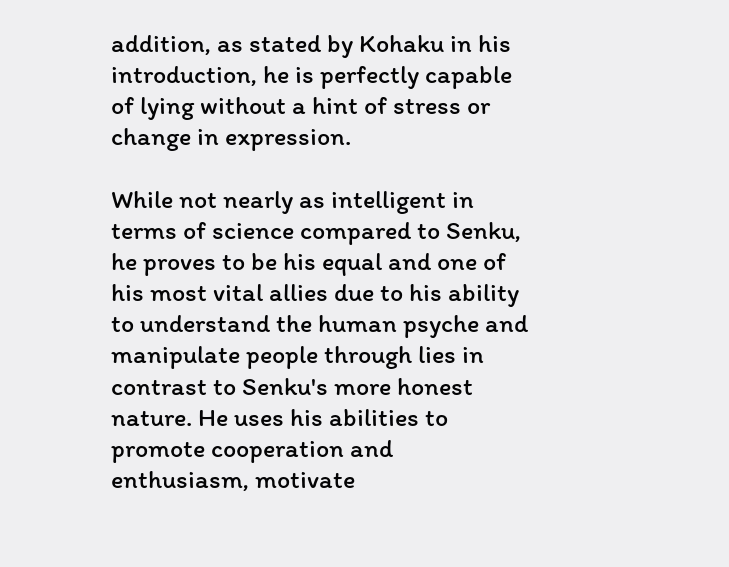addition, as stated by Kohaku in his introduction, he is perfectly capable of lying without a hint of stress or change in expression.

While not nearly as intelligent in terms of science compared to Senku, he proves to be his equal and one of his most vital allies due to his ability to understand the human psyche and manipulate people through lies in contrast to Senku's more honest nature. He uses his abilities to promote cooperation and enthusiasm, motivate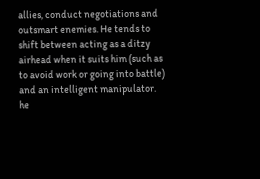allies, conduct negotiations and outsmart enemies. He tends to shift between acting as a ditzy airhead when it suits him (such as to avoid work or going into battle) and an intelligent manipulator. he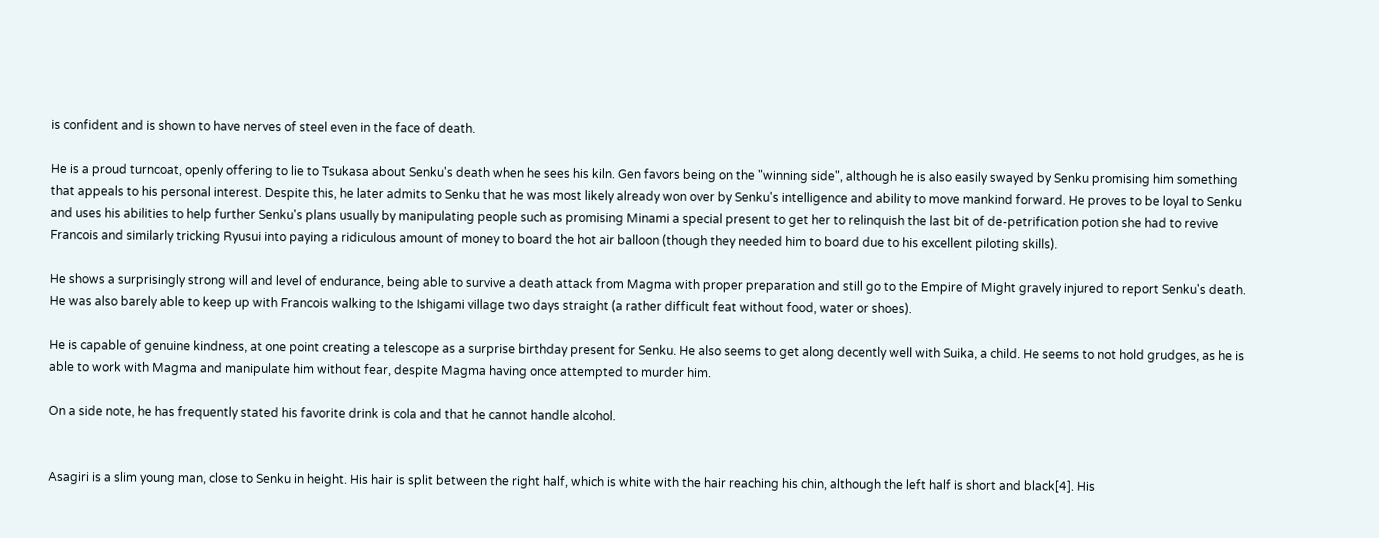is confident and is shown to have nerves of steel even in the face of death.

He is a proud turncoat, openly offering to lie to Tsukasa about Senku's death when he sees his kiln. Gen favors being on the "winning side", although he is also easily swayed by Senku promising him something that appeals to his personal interest. Despite this, he later admits to Senku that he was most likely already won over by Senku's intelligence and ability to move mankind forward. He proves to be loyal to Senku and uses his abilities to help further Senku's plans usually by manipulating people such as promising Minami a special present to get her to relinquish the last bit of de-petrification potion she had to revive Francois and similarly tricking Ryusui into paying a ridiculous amount of money to board the hot air balloon (though they needed him to board due to his excellent piloting skills).

He shows a surprisingly strong will and level of endurance, being able to survive a death attack from Magma with proper preparation and still go to the Empire of Might gravely injured to report Senku's death. He was also barely able to keep up with Francois walking to the Ishigami village two days straight (a rather difficult feat without food, water or shoes).

He is capable of genuine kindness, at one point creating a telescope as a surprise birthday present for Senku. He also seems to get along decently well with Suika, a child. He seems to not hold grudges, as he is able to work with Magma and manipulate him without fear, despite Magma having once attempted to murder him.

On a side note, he has frequently stated his favorite drink is cola and that he cannot handle alcohol.


Asagiri is a slim young man, close to Senku in height. His hair is split between the right half, which is white with the hair reaching his chin, although the left half is short and black[4]. His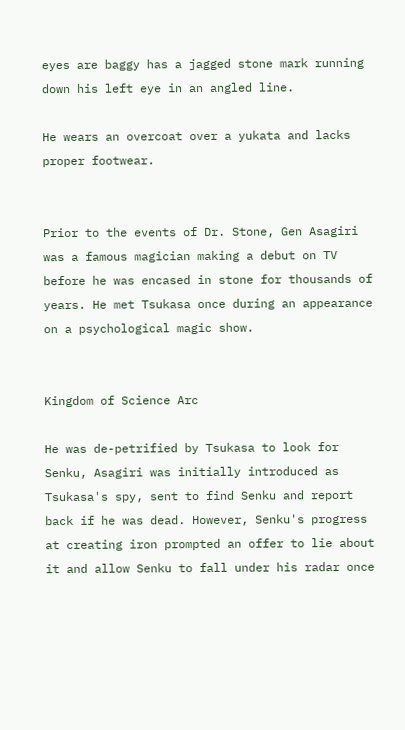eyes are baggy has a jagged stone mark running down his left eye in an angled line.

He wears an overcoat over a yukata and lacks proper footwear.


Prior to the events of Dr. Stone, Gen Asagiri was a famous magician making a debut on TV before he was encased in stone for thousands of years. He met Tsukasa once during an appearance on a psychological magic show.


Kingdom of Science Arc

He was de-petrified by Tsukasa to look for Senku, Asagiri was initially introduced as Tsukasa's spy, sent to find Senku and report back if he was dead. However, Senku's progress at creating iron prompted an offer to lie about it and allow Senku to fall under his radar once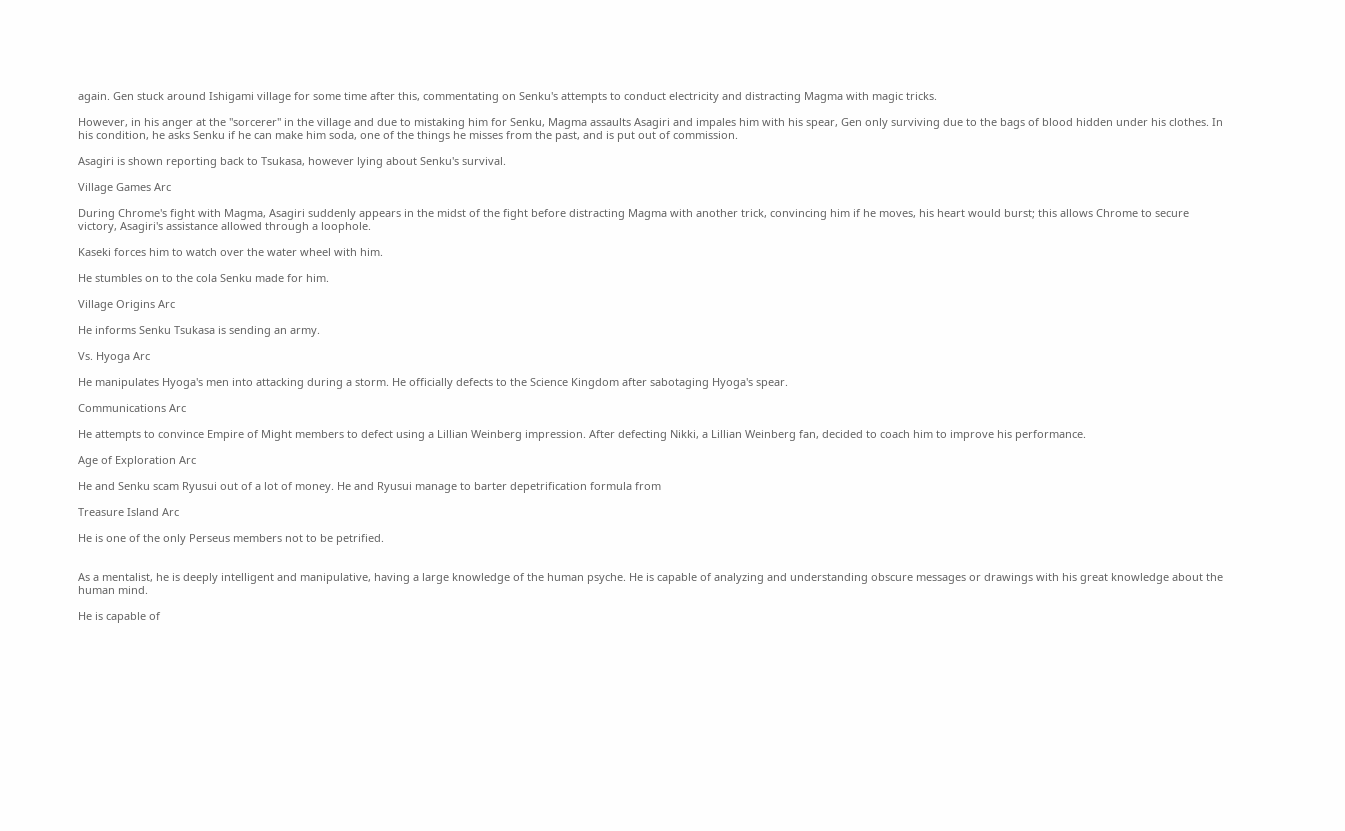again. Gen stuck around Ishigami village for some time after this, commentating on Senku's attempts to conduct electricity and distracting Magma with magic tricks.

However, in his anger at the "sorcerer" in the village and due to mistaking him for Senku, Magma assaults Asagiri and impales him with his spear, Gen only surviving due to the bags of blood hidden under his clothes. In his condition, he asks Senku if he can make him soda, one of the things he misses from the past, and is put out of commission.

Asagiri is shown reporting back to Tsukasa, however lying about Senku's survival.

Village Games Arc

During Chrome's fight with Magma, Asagiri suddenly appears in the midst of the fight before distracting Magma with another trick, convincing him if he moves, his heart would burst; this allows Chrome to secure victory, Asagiri's assistance allowed through a loophole.

Kaseki forces him to watch over the water wheel with him.

He stumbles on to the cola Senku made for him.

Village Origins Arc

He informs Senku Tsukasa is sending an army.

Vs. Hyoga Arc

He manipulates Hyoga's men into attacking during a storm. He officially defects to the Science Kingdom after sabotaging Hyoga's spear.

Communications Arc

He attempts to convince Empire of Might members to defect using a Lillian Weinberg impression. After defecting Nikki, a Lillian Weinberg fan, decided to coach him to improve his performance.

Age of Exploration Arc

He and Senku scam Ryusui out of a lot of money. He and Ryusui manage to barter depetrification formula from

Treasure Island Arc

He is one of the only Perseus members not to be petrified.


As a mentalist, he is deeply intelligent and manipulative, having a large knowledge of the human psyche. He is capable of analyzing and understanding obscure messages or drawings with his great knowledge about the human mind.

He is capable of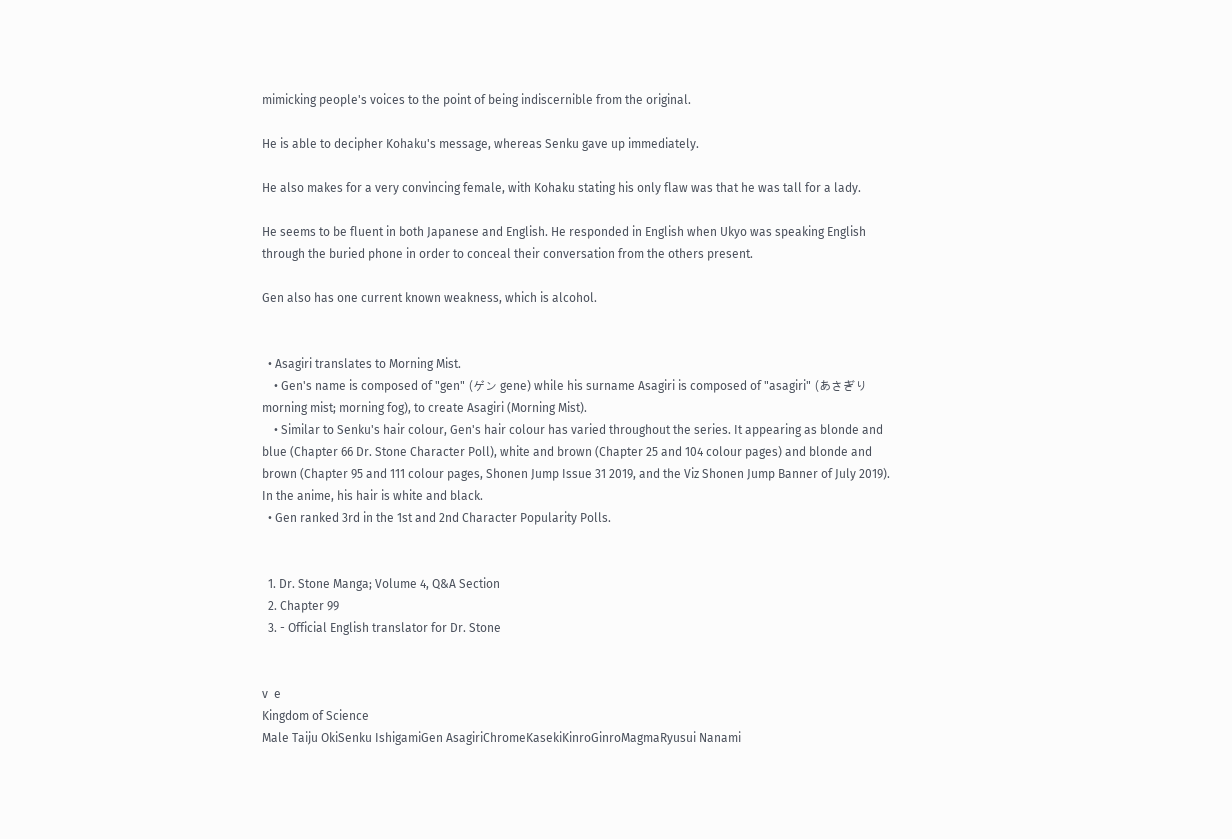mimicking people's voices to the point of being indiscernible from the original.

He is able to decipher Kohaku's message, whereas Senku gave up immediately.

He also makes for a very convincing female, with Kohaku stating his only flaw was that he was tall for a lady.

He seems to be fluent in both Japanese and English. He responded in English when Ukyo was speaking English through the buried phone in order to conceal their conversation from the others present.

Gen also has one current known weakness, which is alcohol.


  • Asagiri translates to Morning Mist.
    • Gen's name is composed of "gen" (ゲン gene) while his surname Asagiri is composed of "asagiri" (あさぎり morning mist; morning fog), to create Asagiri (Morning Mist).
    • Similar to Senku's hair colour, Gen's hair colour has varied throughout the series. It appearing as blonde and blue (Chapter 66 Dr. Stone Character Poll), white and brown (Chapter 25 and 104 colour pages) and blonde and brown (Chapter 95 and 111 colour pages, Shonen Jump Issue 31 2019, and the Viz Shonen Jump Banner of July 2019). In the anime, his hair is white and black.
  • Gen ranked 3rd in the 1st and 2nd Character Popularity Polls.


  1. Dr. Stone Manga; Volume 4, Q&A Section
  2. Chapter 99
  3. - Official English translator for Dr. Stone


v  e
Kingdom of Science
Male Taiju OkiSenku IshigamiGen AsagiriChromeKasekiKinroGinroMagmaRyusui Nanami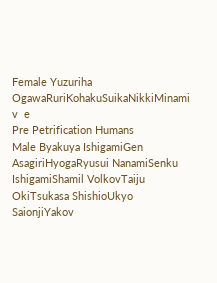Female Yuzuriha OgawaRuriKohakuSuikaNikkiMinami
v  e
Pre Petrification Humans
Male Byakuya IshigamiGen AsagiriHyogaRyusui NanamiSenku IshigamiShamil VolkovTaiju OkiTsukasa ShishioUkyo SaionjiYakov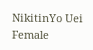NikitinYo Uei
Female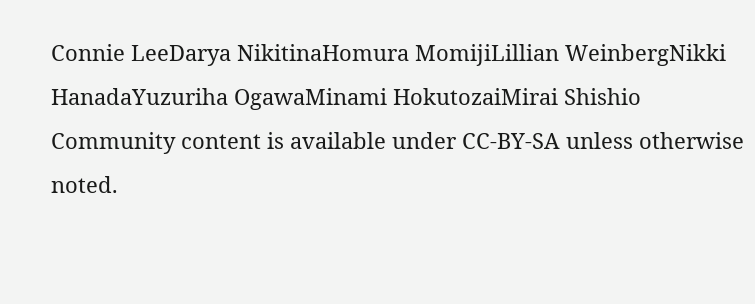Connie LeeDarya NikitinaHomura MomijiLillian WeinbergNikki HanadaYuzuriha OgawaMinami HokutozaiMirai Shishio
Community content is available under CC-BY-SA unless otherwise noted.